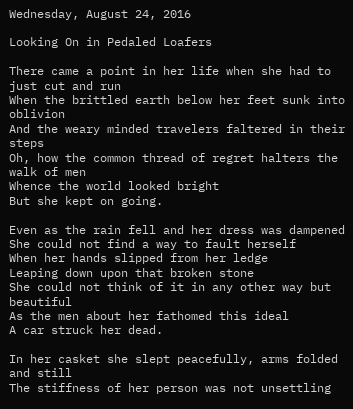Wednesday, August 24, 2016

Looking On in Pedaled Loafers

There came a point in her life when she had to just cut and run
When the brittled earth below her feet sunk into oblivion
And the weary minded travelers faltered in their steps
Oh, how the common thread of regret halters the walk of men
Whence the world looked bright
But she kept on going.

Even as the rain fell and her dress was dampened
She could not find a way to fault herself
When her hands slipped from her ledge
Leaping down upon that broken stone
She could not think of it in any other way but beautiful
As the men about her fathomed this ideal
A car struck her dead.

In her casket she slept peacefully, arms folded and still
The stiffness of her person was not unsettling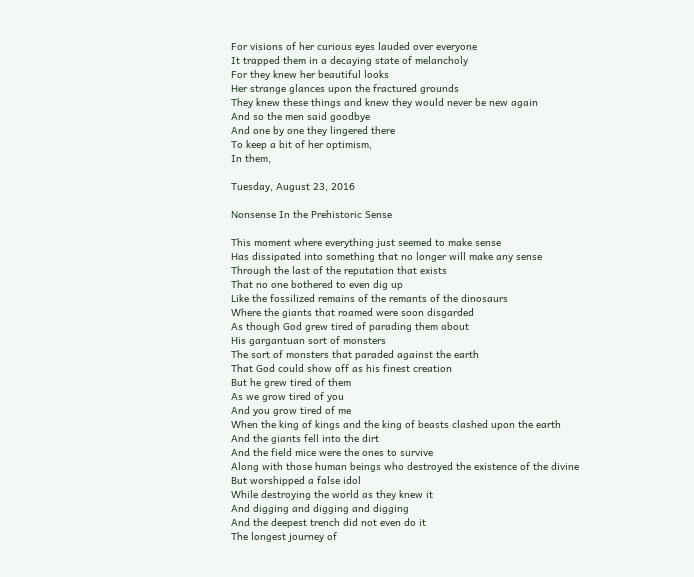For visions of her curious eyes lauded over everyone
It trapped them in a decaying state of melancholy
For they knew her beautiful looks
Her strange glances upon the fractured grounds
They knew these things and knew they would never be new again
And so the men said goodbye
And one by one they lingered there
To keep a bit of her optimism,
In them,

Tuesday, August 23, 2016

Nonsense In the Prehistoric Sense

This moment where everything just seemed to make sense
Has dissipated into something that no longer will make any sense
Through the last of the reputation that exists
That no one bothered to even dig up
Like the fossilized remains of the remants of the dinosaurs
Where the giants that roamed were soon disgarded
As though God grew tired of parading them about
His gargantuan sort of monsters
The sort of monsters that paraded against the earth
That God could show off as his finest creation
But he grew tired of them
As we grow tired of you
And you grow tired of me
When the king of kings and the king of beasts clashed upon the earth
And the giants fell into the dirt
And the field mice were the ones to survive
Along with those human beings who destroyed the existence of the divine
But worshipped a false idol
While destroying the world as they knew it
And digging and digging and digging
And the deepest trench did not even do it
The longest journey of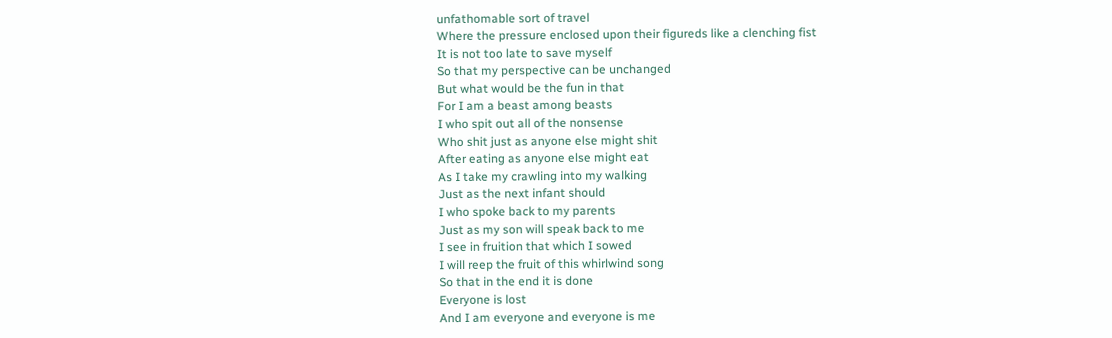unfathomable sort of travel
Where the pressure enclosed upon their figureds like a clenching fist
It is not too late to save myself
So that my perspective can be unchanged
But what would be the fun in that
For I am a beast among beasts
I who spit out all of the nonsense
Who shit just as anyone else might shit
After eating as anyone else might eat
As I take my crawling into my walking
Just as the next infant should
I who spoke back to my parents
Just as my son will speak back to me
I see in fruition that which I sowed
I will reep the fruit of this whirlwind song
So that in the end it is done
Everyone is lost
And I am everyone and everyone is me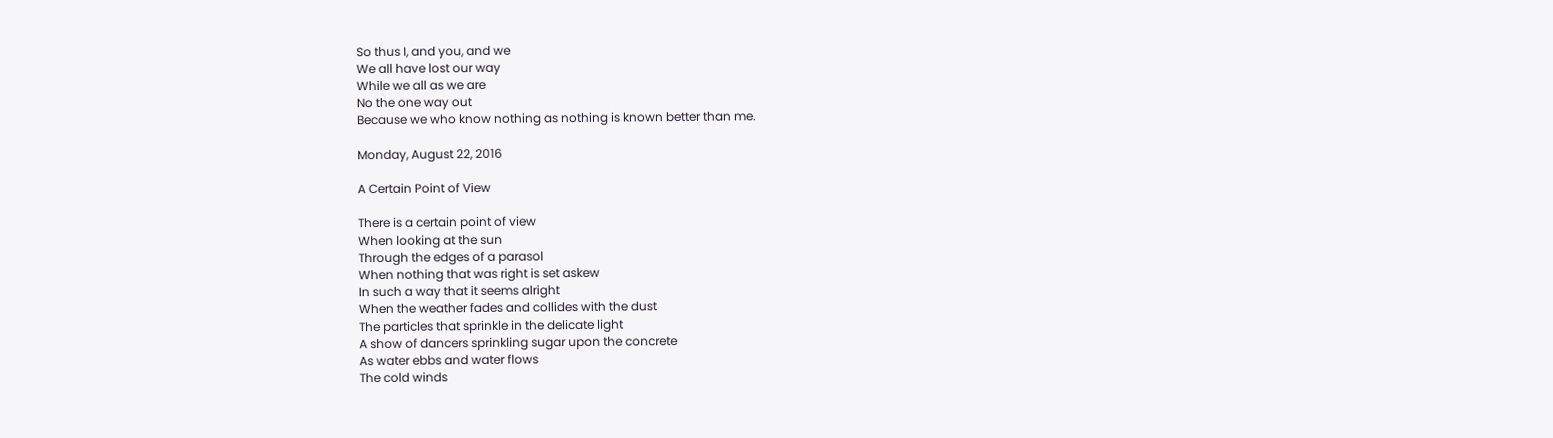So thus I, and you, and we
We all have lost our way
While we all as we are
No the one way out
Because we who know nothing as nothing is known better than me.

Monday, August 22, 2016

A Certain Point of View

There is a certain point of view
When looking at the sun
Through the edges of a parasol
When nothing that was right is set askew
In such a way that it seems alright
When the weather fades and collides with the dust
The particles that sprinkle in the delicate light
A show of dancers sprinkling sugar upon the concrete
As water ebbs and water flows
The cold winds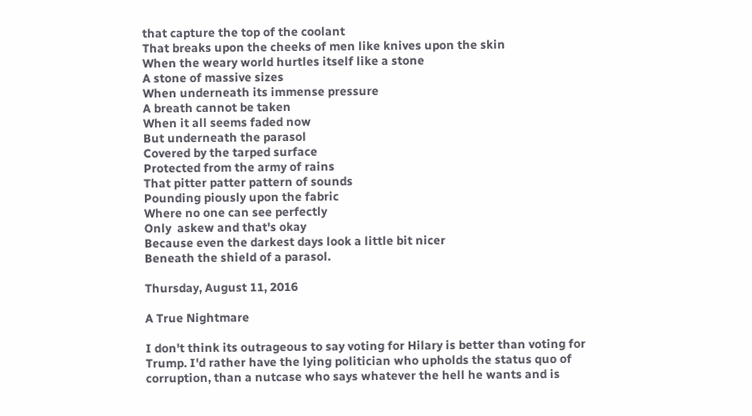that capture the top of the coolant
That breaks upon the cheeks of men like knives upon the skin
When the weary world hurtles itself like a stone
A stone of massive sizes
When underneath its immense pressure
A breath cannot be taken
When it all seems faded now
But underneath the parasol
Covered by the tarped surface
Protected from the army of rains
That pitter patter pattern of sounds
Pounding piously upon the fabric
Where no one can see perfectly
Only  askew and that's okay
Because even the darkest days look a little bit nicer
Beneath the shield of a parasol.

Thursday, August 11, 2016

A True Nightmare

I don't think its outrageous to say voting for Hilary is better than voting for Trump. I'd rather have the lying politician who upholds the status quo of corruption, than a nutcase who says whatever the hell he wants and is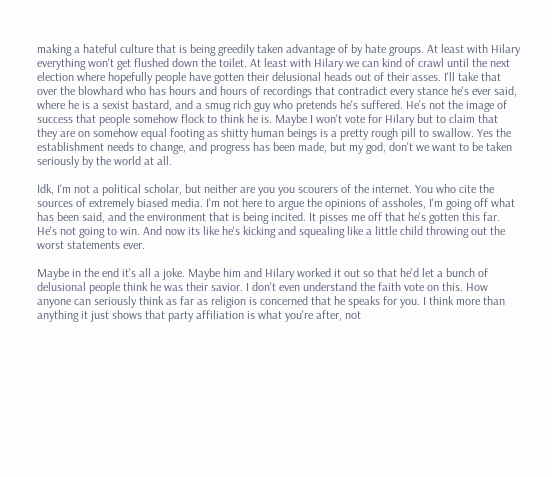making a hateful culture that is being greedily taken advantage of by hate groups. At least with Hilary everything won't get flushed down the toilet. At least with Hilary we can kind of crawl until the next election where hopefully people have gotten their delusional heads out of their asses. I'll take that over the blowhard who has hours and hours of recordings that contradict every stance he's ever said, where he is a sexist bastard, and a smug rich guy who pretends he's suffered. He's not the image of success that people somehow flock to think he is. Maybe I won't vote for Hilary but to claim that they are on somehow equal footing as shitty human beings is a pretty rough pill to swallow. Yes the establishment needs to change, and progress has been made, but my god, don't we want to be taken seriously by the world at all.

Idk, I'm not a political scholar, but neither are you you scourers of the internet. You who cite the sources of extremely biased media. I'm not here to argue the opinions of assholes, I'm going off what has been said, and the environment that is being incited. It pisses me off that he's gotten this far. He's not going to win. And now its like he's kicking and squealing like a little child throwing out the worst statements ever.

Maybe in the end it's all a joke. Maybe him and Hilary worked it out so that he'd let a bunch of delusional people think he was their savior. I don't even understand the faith vote on this. How anyone can seriously think as far as religion is concerned that he speaks for you. I think more than anything it just shows that party affiliation is what you're after, not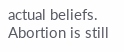actual beliefs. Abortion is still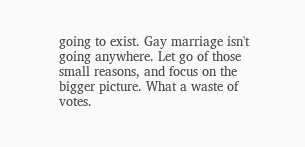going to exist. Gay marriage isn't going anywhere. Let go of those small reasons, and focus on the bigger picture. What a waste of votes.